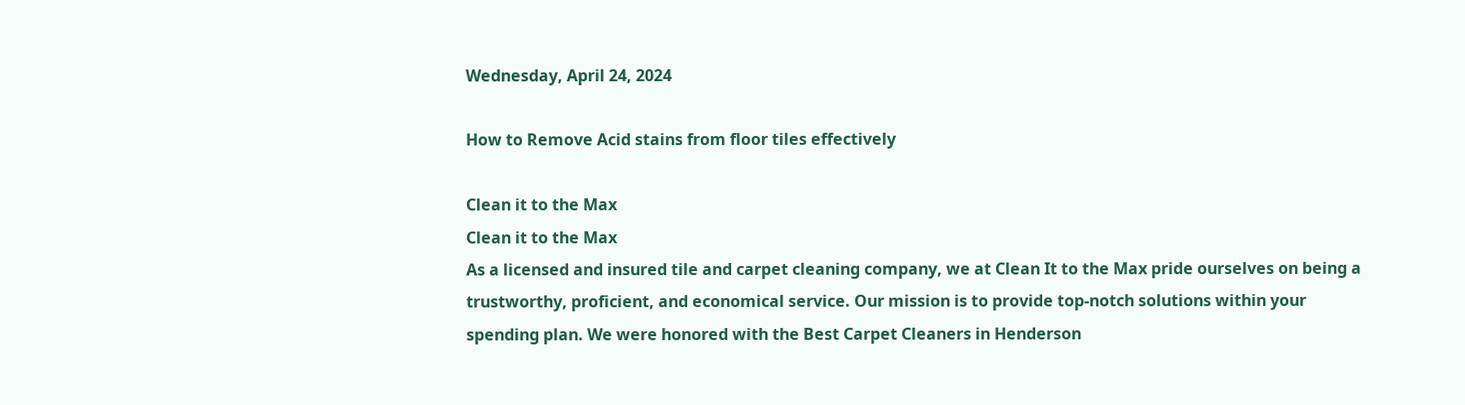Wednesday, April 24, 2024

How to Remove Acid stains from floor tiles effectively

Clean it to the Max
Clean it to the Max
As a licensed and insured tile and carpet cleaning company, we at Clean It to the Max pride ourselves on being a trustworthy, proficient, and economical service. Our mission is to provide top-notch solutions within your spending plan. We were honored with the Best Carpet Cleaners in Henderson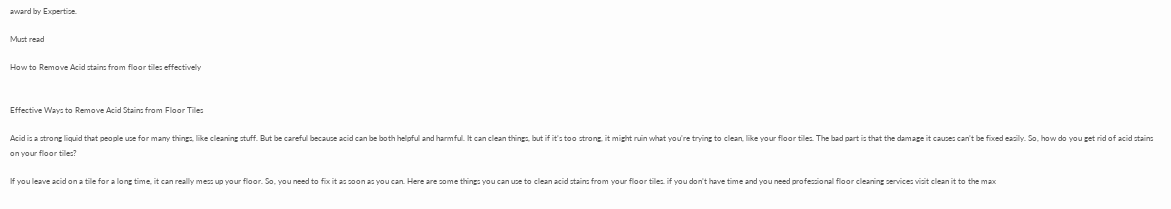award by Expertise.

Must read

How to Remove Acid stains from floor tiles effectively


Effective Ways to Remove Acid Stains from Floor Tiles

Acid is a strong liquid that people use for many things, like cleaning stuff. But be careful because acid can be both helpful and harmful. It can clean things, but if it’s too strong, it might ruin what you’re trying to clean, like your floor tiles. The bad part is that the damage it causes can’t be fixed easily. So, how do you get rid of acid stains on your floor tiles?

If you leave acid on a tile for a long time, it can really mess up your floor. So, you need to fix it as soon as you can. Here are some things you can use to clean acid stains from your floor tiles. if you don’t have time and you need professional floor cleaning services visit clean it to the max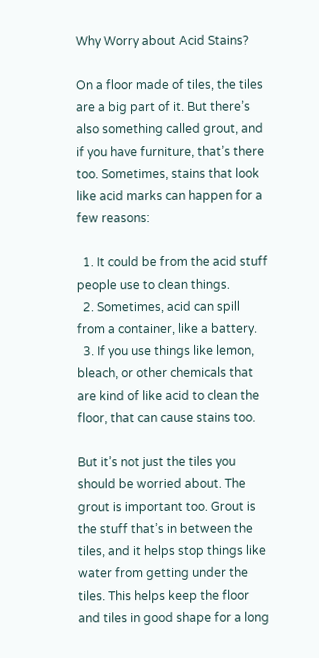Why Worry about Acid Stains?

On a floor made of tiles, the tiles are a big part of it. But there’s also something called grout, and if you have furniture, that’s there too. Sometimes, stains that look like acid marks can happen for a few reasons:

  1. It could be from the acid stuff people use to clean things.
  2. Sometimes, acid can spill from a container, like a battery.
  3. If you use things like lemon, bleach, or other chemicals that are kind of like acid to clean the floor, that can cause stains too.

But it’s not just the tiles you should be worried about. The grout is important too. Grout is the stuff that’s in between the tiles, and it helps stop things like water from getting under the tiles. This helps keep the floor and tiles in good shape for a long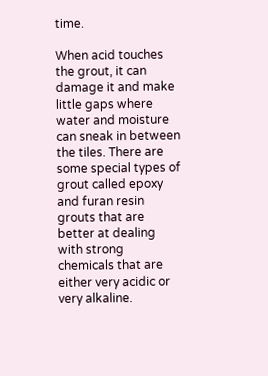time.

When acid touches the grout, it can damage it and make little gaps where water and moisture can sneak in between the tiles. There are some special types of grout called epoxy and furan resin grouts that are better at dealing with strong chemicals that are either very acidic or very alkaline.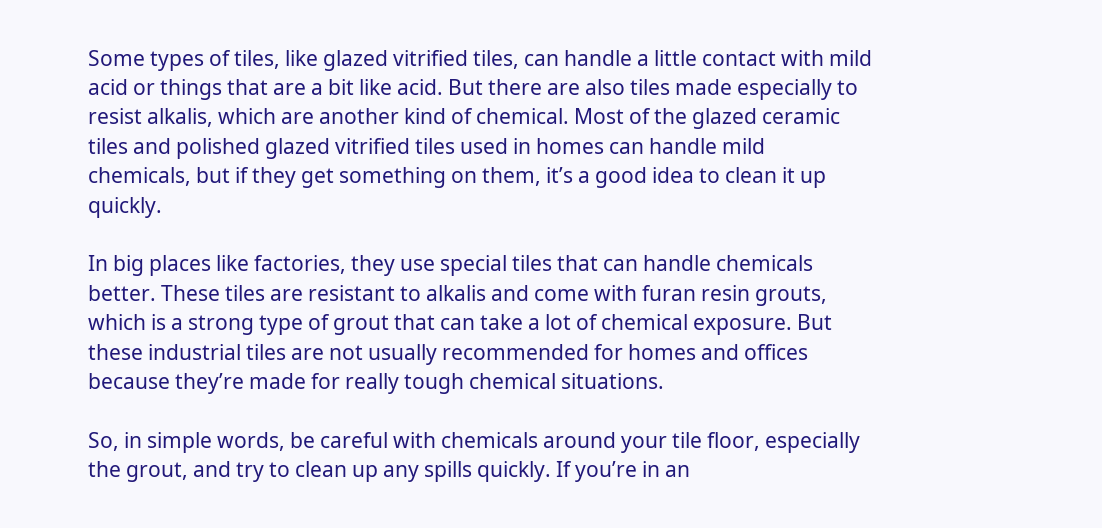Some types of tiles, like glazed vitrified tiles, can handle a little contact with mild acid or things that are a bit like acid. But there are also tiles made especially to resist alkalis, which are another kind of chemical. Most of the glazed ceramic tiles and polished glazed vitrified tiles used in homes can handle mild chemicals, but if they get something on them, it’s a good idea to clean it up quickly.

In big places like factories, they use special tiles that can handle chemicals better. These tiles are resistant to alkalis and come with furan resin grouts, which is a strong type of grout that can take a lot of chemical exposure. But these industrial tiles are not usually recommended for homes and offices because they’re made for really tough chemical situations.

So, in simple words, be careful with chemicals around your tile floor, especially the grout, and try to clean up any spills quickly. If you’re in an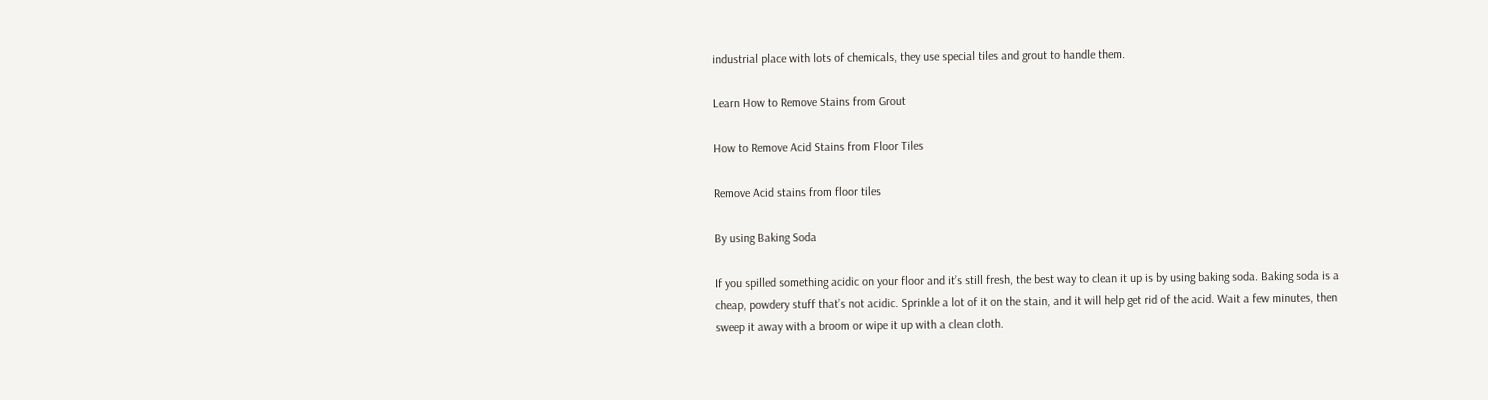industrial place with lots of chemicals, they use special tiles and grout to handle them.

Learn How to Remove Stains from Grout

How to Remove Acid Stains from Floor Tiles

Remove Acid stains from floor tiles

By using Baking Soda

If you spilled something acidic on your floor and it’s still fresh, the best way to clean it up is by using baking soda. Baking soda is a cheap, powdery stuff that’s not acidic. Sprinkle a lot of it on the stain, and it will help get rid of the acid. Wait a few minutes, then sweep it away with a broom or wipe it up with a clean cloth.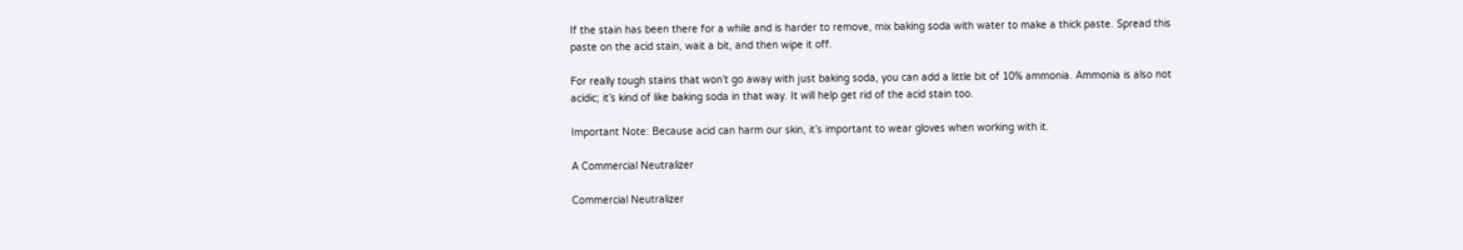If the stain has been there for a while and is harder to remove, mix baking soda with water to make a thick paste. Spread this paste on the acid stain, wait a bit, and then wipe it off.

For really tough stains that won’t go away with just baking soda, you can add a little bit of 10% ammonia. Ammonia is also not acidic; it’s kind of like baking soda in that way. It will help get rid of the acid stain too.

Important Note: Because acid can harm our skin, it’s important to wear gloves when working with it.

A Commercial Neutralizer

Commercial Neutralizer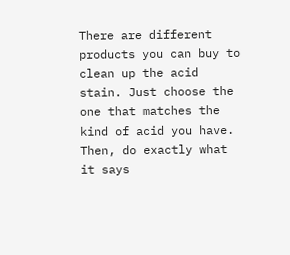There are different products you can buy to clean up the acid stain. Just choose the one that matches the kind of acid you have. Then, do exactly what it says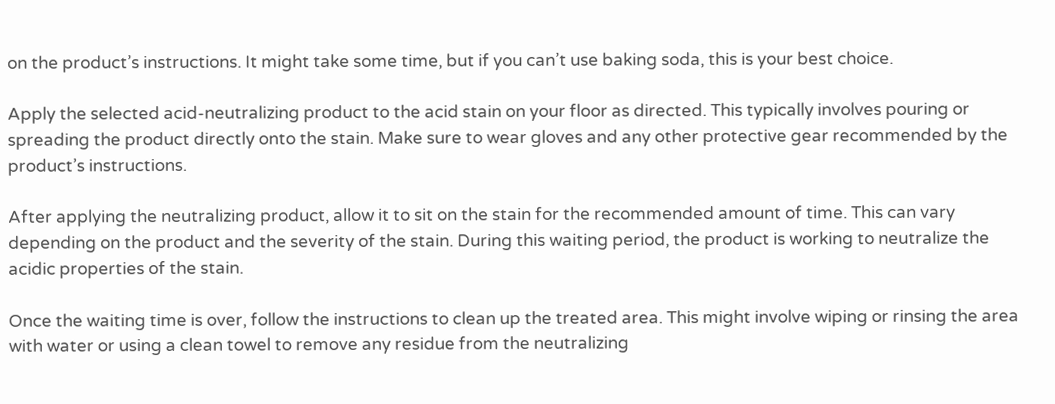on the product’s instructions. It might take some time, but if you can’t use baking soda, this is your best choice.

Apply the selected acid-neutralizing product to the acid stain on your floor as directed. This typically involves pouring or spreading the product directly onto the stain. Make sure to wear gloves and any other protective gear recommended by the product’s instructions.

After applying the neutralizing product, allow it to sit on the stain for the recommended amount of time. This can vary depending on the product and the severity of the stain. During this waiting period, the product is working to neutralize the acidic properties of the stain.

Once the waiting time is over, follow the instructions to clean up the treated area. This might involve wiping or rinsing the area with water or using a clean towel to remove any residue from the neutralizing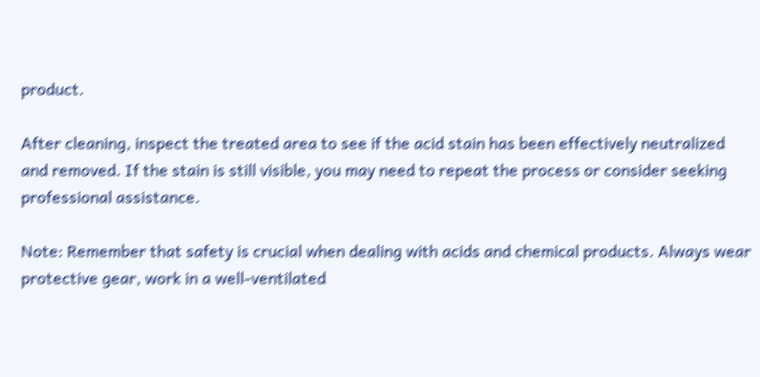product.

After cleaning, inspect the treated area to see if the acid stain has been effectively neutralized and removed. If the stain is still visible, you may need to repeat the process or consider seeking professional assistance.

Note: Remember that safety is crucial when dealing with acids and chemical products. Always wear protective gear, work in a well-ventilated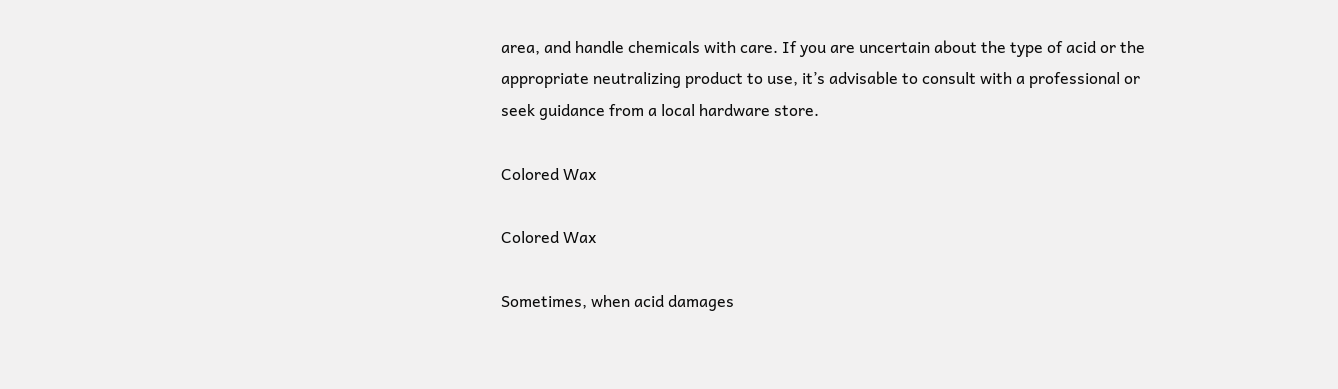area, and handle chemicals with care. If you are uncertain about the type of acid or the appropriate neutralizing product to use, it’s advisable to consult with a professional or seek guidance from a local hardware store.

Colored Wax

Colored Wax

Sometimes, when acid damages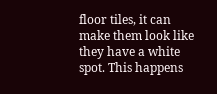floor tiles, it can make them look like they have a white spot. This happens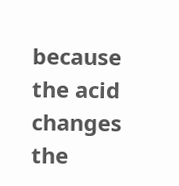because the acid changes the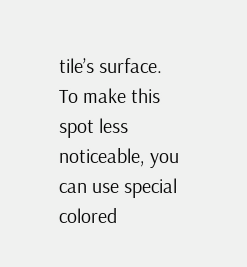tile’s surface. To make this spot less noticeable, you can use special colored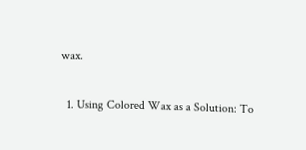wax.

  1. Using Colored Wax as a Solution: To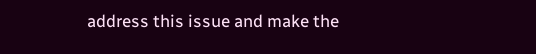address this issue and make the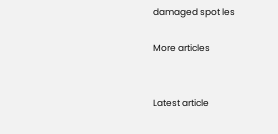damaged spot les

More articles


Latest article